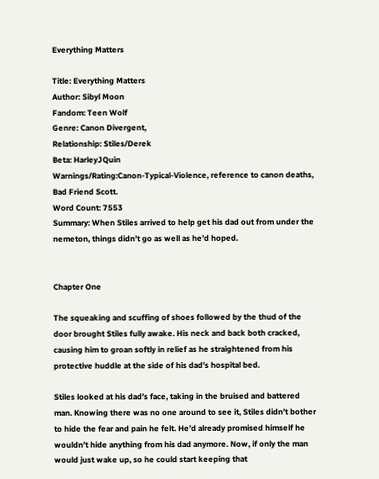Everything Matters

Title: Everything Matters
Author: Sibyl Moon
Fandom: Teen Wolf
Genre: Canon Divergent,
Relationship: Stiles/Derek
Beta: HarleyJQuin
Warnings/Rating:Canon-Typical-Violence, reference to canon deaths, Bad Friend Scott.
Word Count: 7553
Summary: When Stiles arrived to help get his dad out from under the nemeton, things didn’t go as well as he’d hoped.


Chapter One

The squeaking and scuffing of shoes followed by the thud of the door brought Stiles fully awake. His neck and back both cracked, causing him to groan softly in relief as he straightened from his protective huddle at the side of his dad’s hospital bed.

Stiles looked at his dad’s face, taking in the bruised and battered man. Knowing there was no one around to see it, Stiles didn’t bother to hide the fear and pain he felt. He’d already promised himself he wouldn’t hide anything from his dad anymore. Now, if only the man would just wake up, so he could start keeping that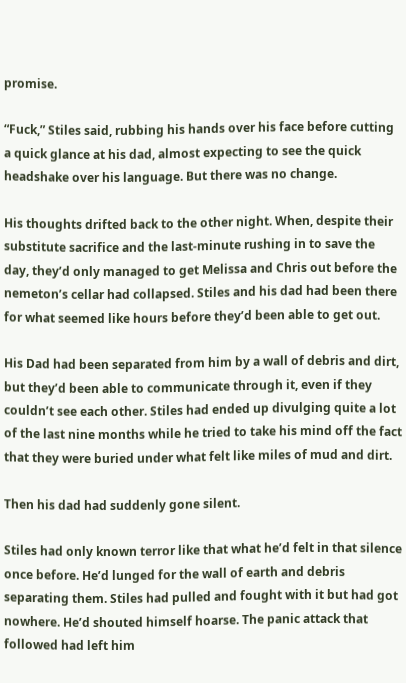promise.

“Fuck,” Stiles said, rubbing his hands over his face before cutting a quick glance at his dad, almost expecting to see the quick headshake over his language. But there was no change.

His thoughts drifted back to the other night. When, despite their substitute sacrifice and the last-minute rushing in to save the day, they’d only managed to get Melissa and Chris out before the nemeton’s cellar had collapsed. Stiles and his dad had been there for what seemed like hours before they’d been able to get out.

His Dad had been separated from him by a wall of debris and dirt, but they’d been able to communicate through it, even if they couldn’t see each other. Stiles had ended up divulging quite a lot of the last nine months while he tried to take his mind off the fact that they were buried under what felt like miles of mud and dirt.

Then his dad had suddenly gone silent.

Stiles had only known terror like that what he’d felt in that silence once before. He’d lunged for the wall of earth and debris separating them. Stiles had pulled and fought with it but had got nowhere. He’d shouted himself hoarse. The panic attack that followed had left him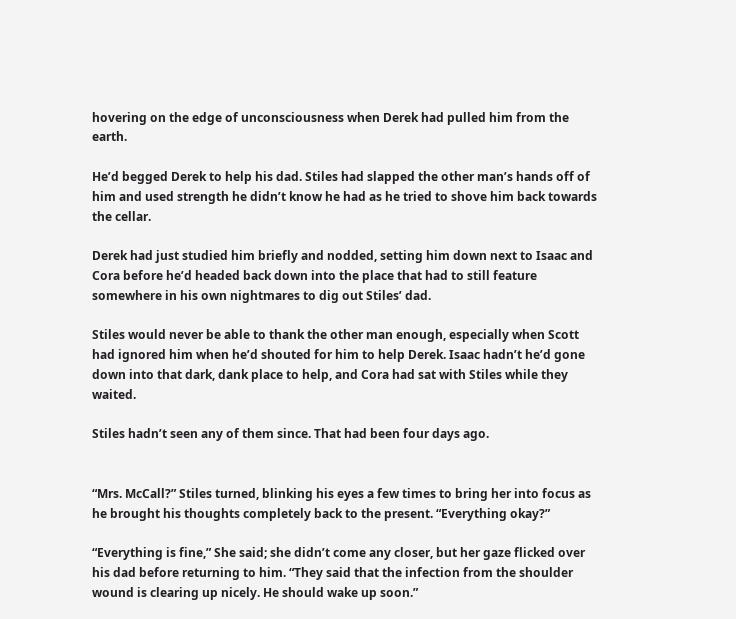hovering on the edge of unconsciousness when Derek had pulled him from the earth.

He’d begged Derek to help his dad. Stiles had slapped the other man’s hands off of him and used strength he didn’t know he had as he tried to shove him back towards the cellar.

Derek had just studied him briefly and nodded, setting him down next to Isaac and Cora before he’d headed back down into the place that had to still feature somewhere in his own nightmares to dig out Stiles’ dad.

Stiles would never be able to thank the other man enough, especially when Scott had ignored him when he’d shouted for him to help Derek. Isaac hadn’t he’d gone down into that dark, dank place to help, and Cora had sat with Stiles while they waited.

Stiles hadn’t seen any of them since. That had been four days ago.


“Mrs. McCall?” Stiles turned, blinking his eyes a few times to bring her into focus as he brought his thoughts completely back to the present. “Everything okay?”

“Everything is fine,” She said; she didn’t come any closer, but her gaze flicked over his dad before returning to him. “They said that the infection from the shoulder wound is clearing up nicely. He should wake up soon.”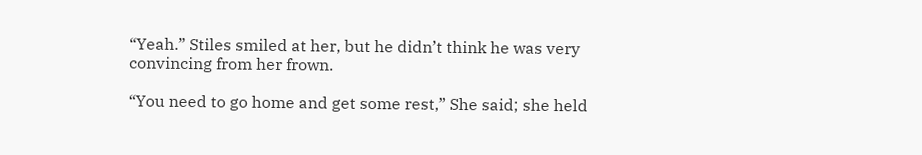“Yeah.” Stiles smiled at her, but he didn’t think he was very convincing from her frown.

“You need to go home and get some rest,” She said; she held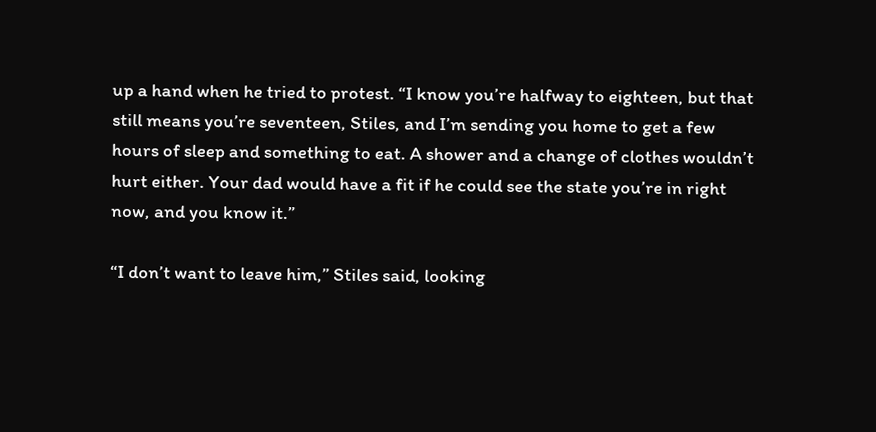up a hand when he tried to protest. “I know you’re halfway to eighteen, but that still means you’re seventeen, Stiles, and I’m sending you home to get a few hours of sleep and something to eat. A shower and a change of clothes wouldn’t hurt either. Your dad would have a fit if he could see the state you’re in right now, and you know it.”

“I don’t want to leave him,” Stiles said, looking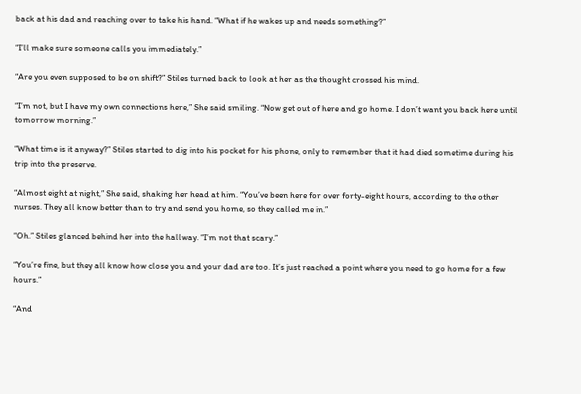back at his dad and reaching over to take his hand. “What if he wakes up and needs something?”

“I’ll make sure someone calls you immediately.”

“Are you even supposed to be on shift?” Stiles turned back to look at her as the thought crossed his mind.

“I’m not, but I have my own connections here,” She said smiling. “Now get out of here and go home. I don’t want you back here until tomorrow morning.”

“What time is it anyway?” Stiles started to dig into his pocket for his phone, only to remember that it had died sometime during his trip into the preserve.

“Almost eight at night,” She said, shaking her head at him. “You’ve been here for over forty-eight hours, according to the other nurses. They all know better than to try and send you home, so they called me in.”

“Oh.” Stiles glanced behind her into the hallway. “I’m not that scary.”

“You’re fine, but they all know how close you and your dad are too. It’s just reached a point where you need to go home for a few hours.”

“And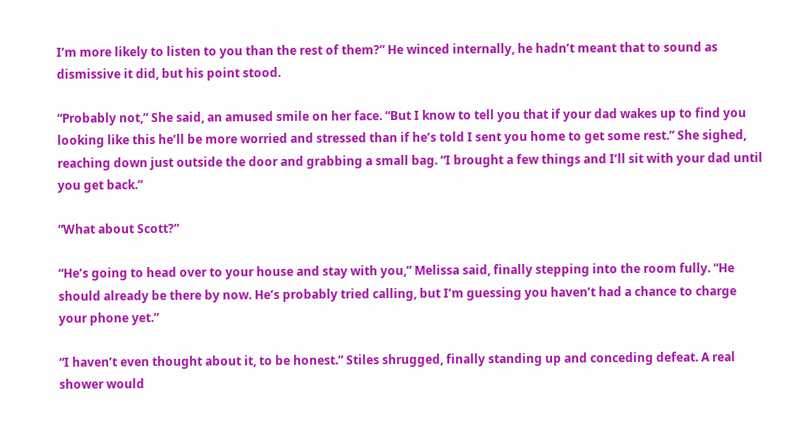I’m more likely to listen to you than the rest of them?” He winced internally, he hadn’t meant that to sound as dismissive it did, but his point stood.

“Probably not,” She said, an amused smile on her face. “But I know to tell you that if your dad wakes up to find you looking like this he’ll be more worried and stressed than if he’s told I sent you home to get some rest.” She sighed, reaching down just outside the door and grabbing a small bag. “I brought a few things and I’ll sit with your dad until you get back.”

“What about Scott?”

“He’s going to head over to your house and stay with you,” Melissa said, finally stepping into the room fully. “He should already be there by now. He’s probably tried calling, but I’m guessing you haven’t had a chance to charge your phone yet.”

“I haven’t even thought about it, to be honest.” Stiles shrugged, finally standing up and conceding defeat. A real shower would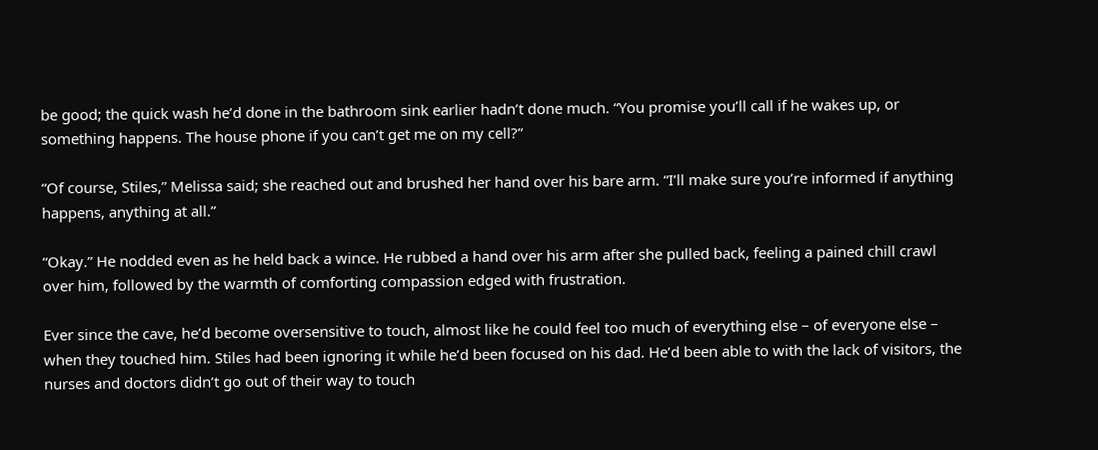be good; the quick wash he’d done in the bathroom sink earlier hadn’t done much. “You promise you’ll call if he wakes up, or something happens. The house phone if you can’t get me on my cell?”

“Of course, Stiles,” Melissa said; she reached out and brushed her hand over his bare arm. “I’ll make sure you’re informed if anything happens, anything at all.”

“Okay.” He nodded even as he held back a wince. He rubbed a hand over his arm after she pulled back, feeling a pained chill crawl over him, followed by the warmth of comforting compassion edged with frustration.

Ever since the cave, he’d become oversensitive to touch, almost like he could feel too much of everything else – of everyone else – when they touched him. Stiles had been ignoring it while he’d been focused on his dad. He’d been able to with the lack of visitors, the nurses and doctors didn’t go out of their way to touch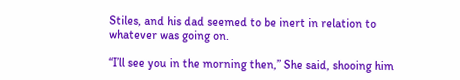Stiles, and his dad seemed to be inert in relation to whatever was going on.

“I’ll see you in the morning then,” She said, shooing him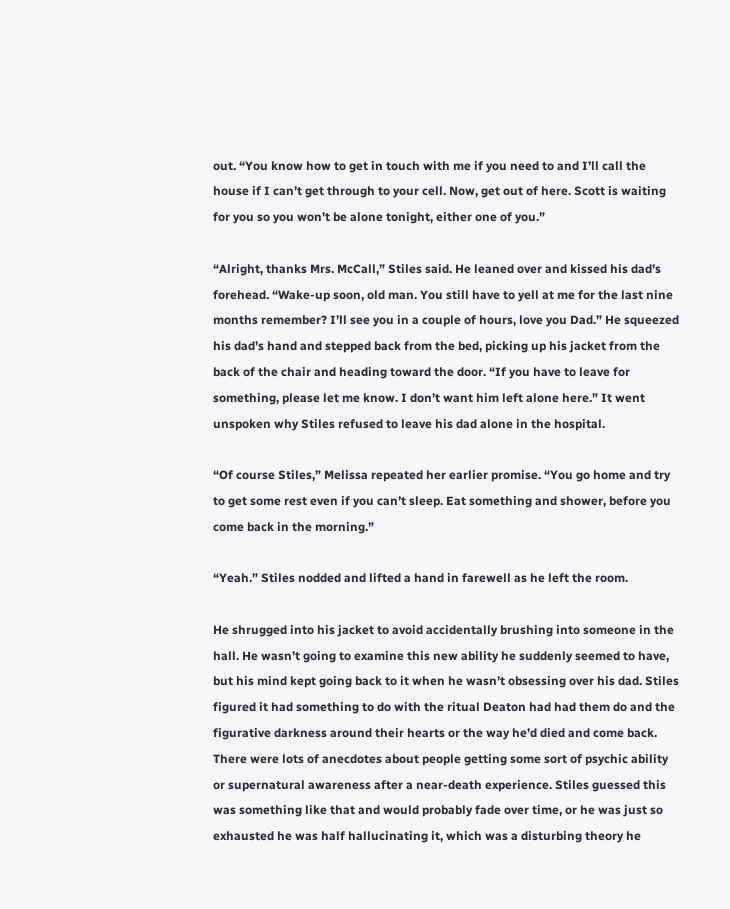out. “You know how to get in touch with me if you need to and I’ll call the house if I can’t get through to your cell. Now, get out of here. Scott is waiting for you so you won’t be alone tonight, either one of you.”

“Alright, thanks Mrs. McCall,” Stiles said. He leaned over and kissed his dad’s forehead. “Wake-up soon, old man. You still have to yell at me for the last nine months remember? I’ll see you in a couple of hours, love you Dad.” He squeezed his dad’s hand and stepped back from the bed, picking up his jacket from the back of the chair and heading toward the door. “If you have to leave for something, please let me know. I don’t want him left alone here.” It went unspoken why Stiles refused to leave his dad alone in the hospital.

“Of course Stiles,” Melissa repeated her earlier promise. “You go home and try to get some rest even if you can’t sleep. Eat something and shower, before you come back in the morning.”

“Yeah.” Stiles nodded and lifted a hand in farewell as he left the room.

He shrugged into his jacket to avoid accidentally brushing into someone in the hall. He wasn’t going to examine this new ability he suddenly seemed to have, but his mind kept going back to it when he wasn’t obsessing over his dad. Stiles figured it had something to do with the ritual Deaton had had them do and the figurative darkness around their hearts or the way he’d died and come back. There were lots of anecdotes about people getting some sort of psychic ability or supernatural awareness after a near-death experience. Stiles guessed this was something like that and would probably fade over time, or he was just so exhausted he was half hallucinating it, which was a disturbing theory he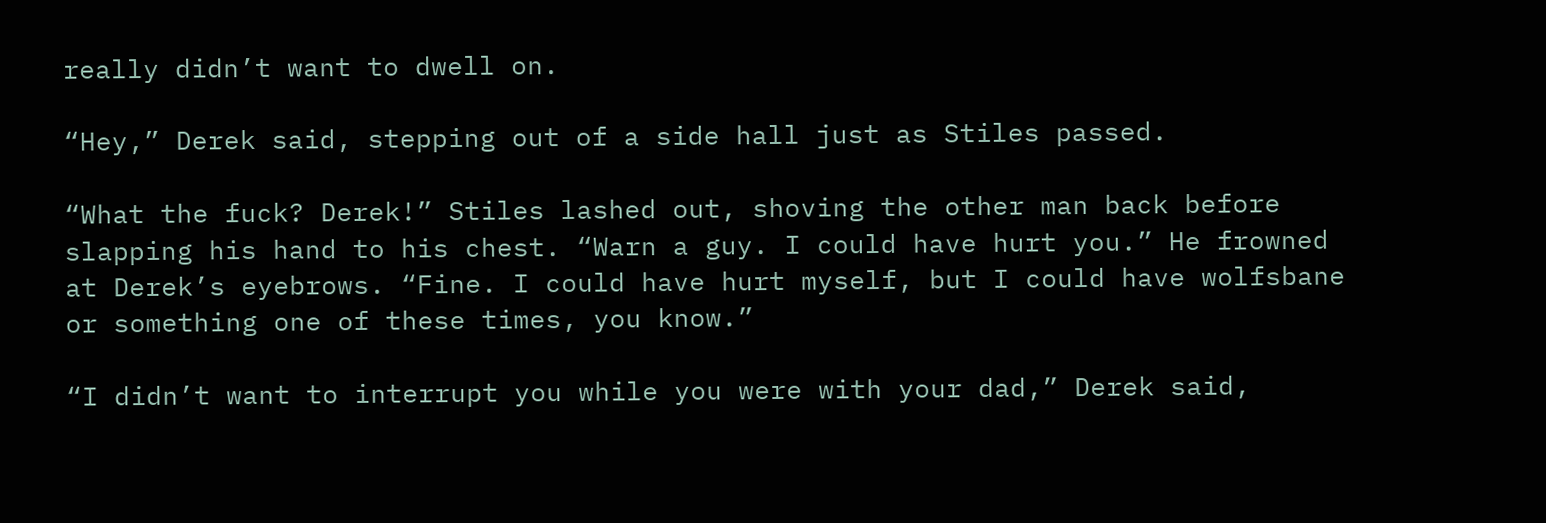really didn’t want to dwell on.

“Hey,” Derek said, stepping out of a side hall just as Stiles passed.

“What the fuck? Derek!” Stiles lashed out, shoving the other man back before slapping his hand to his chest. “Warn a guy. I could have hurt you.” He frowned at Derek’s eyebrows. “Fine. I could have hurt myself, but I could have wolfsbane or something one of these times, you know.”

“I didn’t want to interrupt you while you were with your dad,” Derek said,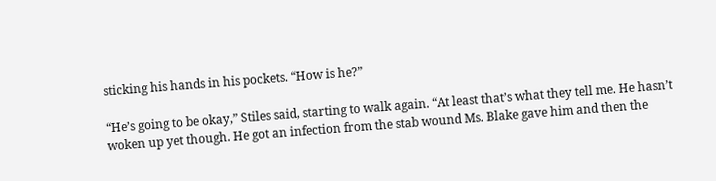sticking his hands in his pockets. “How is he?”

“He’s going to be okay,” Stiles said, starting to walk again. “At least that’s what they tell me. He hasn’t woken up yet though. He got an infection from the stab wound Ms. Blake gave him and then the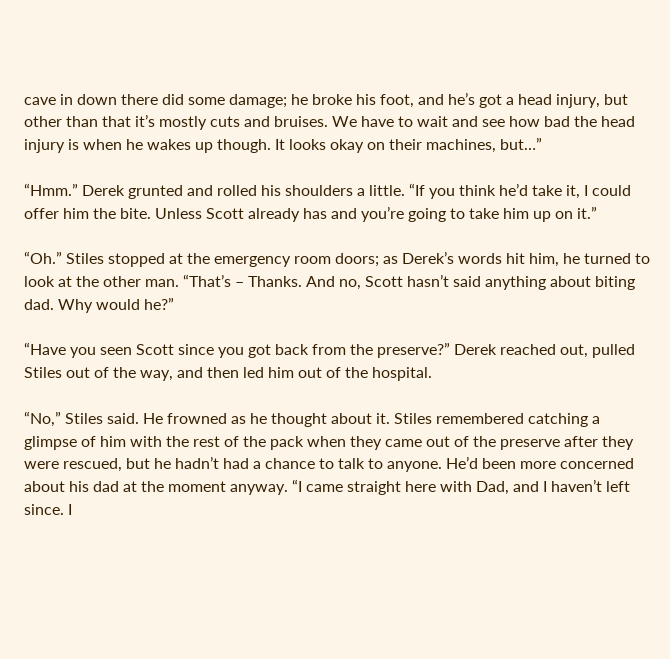cave in down there did some damage; he broke his foot, and he’s got a head injury, but other than that it’s mostly cuts and bruises. We have to wait and see how bad the head injury is when he wakes up though. It looks okay on their machines, but…”

“Hmm.” Derek grunted and rolled his shoulders a little. “If you think he’d take it, I could offer him the bite. Unless Scott already has and you’re going to take him up on it.”

“Oh.” Stiles stopped at the emergency room doors; as Derek’s words hit him, he turned to look at the other man. “That’s – Thanks. And no, Scott hasn’t said anything about biting dad. Why would he?”

“Have you seen Scott since you got back from the preserve?” Derek reached out, pulled Stiles out of the way, and then led him out of the hospital.

“No,” Stiles said. He frowned as he thought about it. Stiles remembered catching a glimpse of him with the rest of the pack when they came out of the preserve after they were rescued, but he hadn’t had a chance to talk to anyone. He’d been more concerned about his dad at the moment anyway. “I came straight here with Dad, and I haven’t left since. I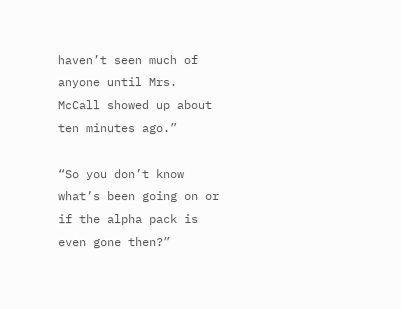haven’t seen much of anyone until Mrs. McCall showed up about ten minutes ago.”

“So you don’t know what’s been going on or if the alpha pack is even gone then?”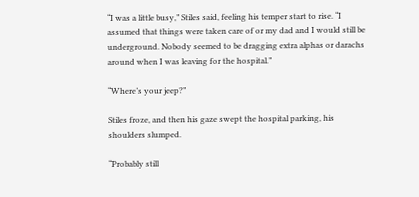“I was a little busy,” Stiles said, feeling his temper start to rise. “I assumed that things were taken care of or my dad and I would still be underground. Nobody seemed to be dragging extra alphas or darachs around when I was leaving for the hospital.”

“Where’s your jeep?”

Stiles froze, and then his gaze swept the hospital parking, his shoulders slumped.

“Probably still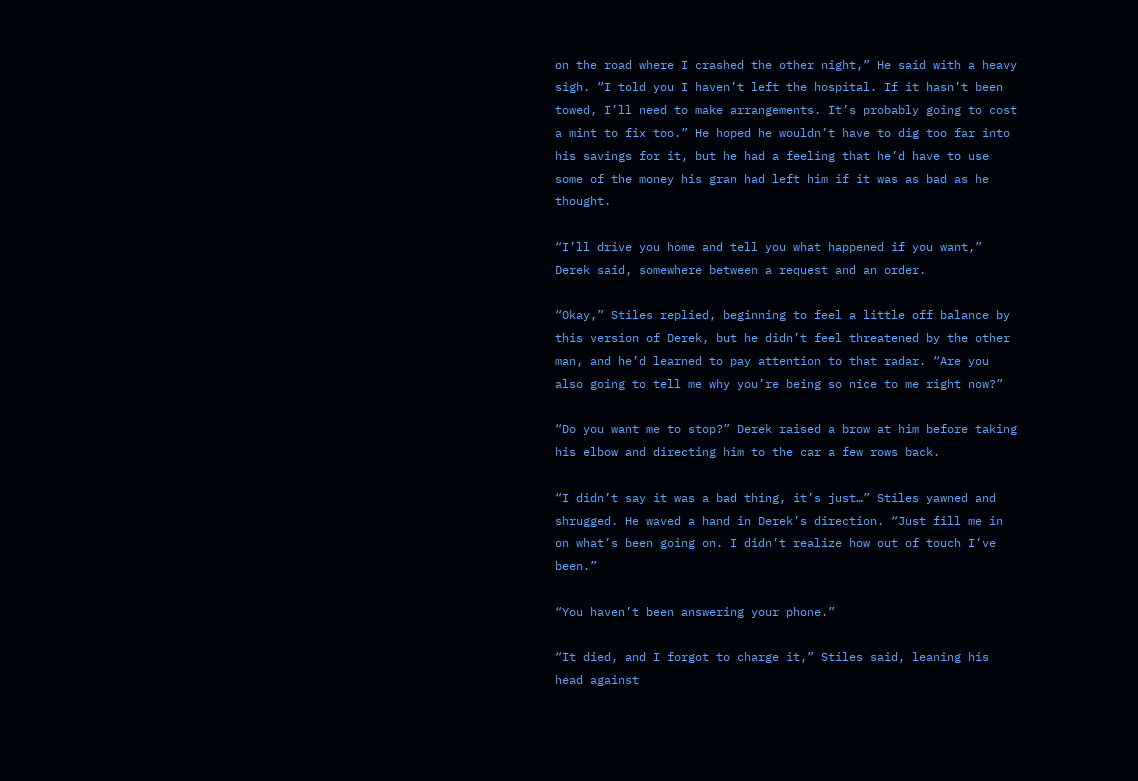on the road where I crashed the other night,” He said with a heavy sigh. “I told you I haven’t left the hospital. If it hasn’t been towed, I’ll need to make arrangements. It’s probably going to cost a mint to fix too.” He hoped he wouldn’t have to dig too far into his savings for it, but he had a feeling that he’d have to use some of the money his gran had left him if it was as bad as he thought.

“I’ll drive you home and tell you what happened if you want,” Derek said, somewhere between a request and an order.

“Okay,” Stiles replied, beginning to feel a little off balance by this version of Derek, but he didn’t feel threatened by the other man, and he’d learned to pay attention to that radar. “Are you also going to tell me why you’re being so nice to me right now?”

“Do you want me to stop?” Derek raised a brow at him before taking his elbow and directing him to the car a few rows back.

“I didn’t say it was a bad thing, it’s just…” Stiles yawned and shrugged. He waved a hand in Derek’s direction. “Just fill me in on what’s been going on. I didn’t realize how out of touch I’ve been.”

“You haven’t been answering your phone.”

“It died, and I forgot to charge it,” Stiles said, leaning his head against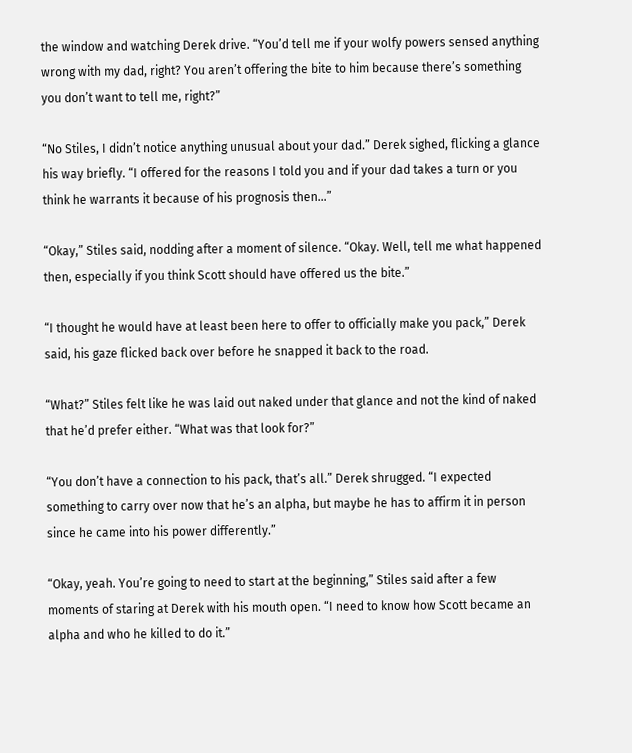the window and watching Derek drive. “You’d tell me if your wolfy powers sensed anything wrong with my dad, right? You aren’t offering the bite to him because there’s something you don’t want to tell me, right?”

“No Stiles, I didn’t notice anything unusual about your dad.” Derek sighed, flicking a glance his way briefly. “I offered for the reasons I told you and if your dad takes a turn or you think he warrants it because of his prognosis then…”

“Okay,” Stiles said, nodding after a moment of silence. “Okay. Well, tell me what happened then, especially if you think Scott should have offered us the bite.”

“I thought he would have at least been here to offer to officially make you pack,” Derek said, his gaze flicked back over before he snapped it back to the road.

“What?” Stiles felt like he was laid out naked under that glance and not the kind of naked that he’d prefer either. “What was that look for?”

“You don’t have a connection to his pack, that’s all.” Derek shrugged. “I expected something to carry over now that he’s an alpha, but maybe he has to affirm it in person since he came into his power differently.”

“Okay, yeah. You’re going to need to start at the beginning,” Stiles said after a few moments of staring at Derek with his mouth open. “I need to know how Scott became an alpha and who he killed to do it.”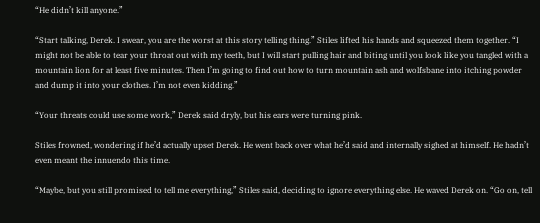“He didn’t kill anyone.”

“Start talking, Derek. I swear, you are the worst at this story telling thing.” Stiles lifted his hands and squeezed them together. “I might not be able to tear your throat out with my teeth, but I will start pulling hair and biting until you look like you tangled with a mountain lion for at least five minutes. Then I’m going to find out how to turn mountain ash and wolfsbane into itching powder and dump it into your clothes. I’m not even kidding.”

“Your threats could use some work,” Derek said dryly, but his ears were turning pink.

Stiles frowned, wondering if he’d actually upset Derek. He went back over what he’d said and internally sighed at himself. He hadn’t even meant the innuendo this time.

“Maybe, but you still promised to tell me everything,” Stiles said, deciding to ignore everything else. He waved Derek on. “Go on, tell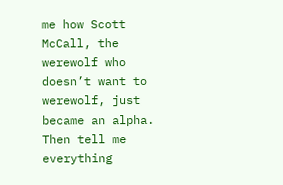me how Scott McCall, the werewolf who doesn’t want to werewolf, just became an alpha. Then tell me everything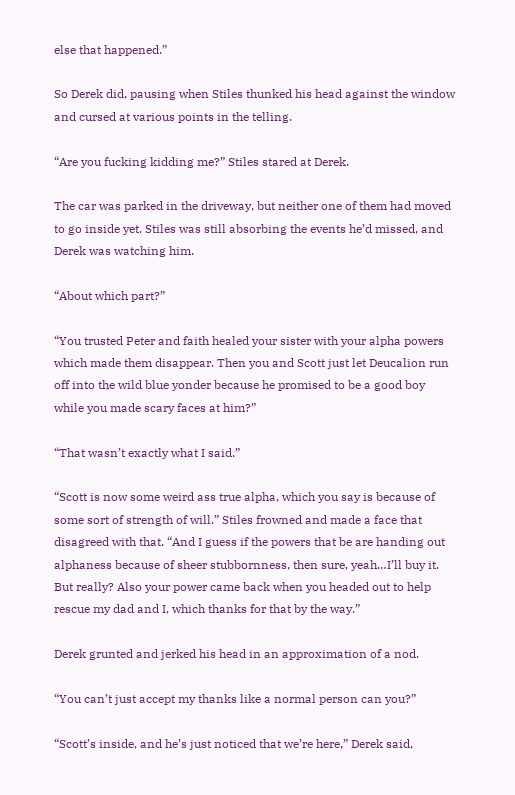else that happened.”

So Derek did, pausing when Stiles thunked his head against the window and cursed at various points in the telling.

“Are you fucking kidding me?” Stiles stared at Derek.

The car was parked in the driveway, but neither one of them had moved to go inside yet. Stiles was still absorbing the events he’d missed, and Derek was watching him.

“About which part?”

“You trusted Peter and faith healed your sister with your alpha powers which made them disappear. Then you and Scott just let Deucalion run off into the wild blue yonder because he promised to be a good boy while you made scary faces at him?”

“That wasn’t exactly what I said.”

“Scott is now some weird ass true alpha, which you say is because of some sort of strength of will.” Stiles frowned and made a face that disagreed with that. “And I guess if the powers that be are handing out alphaness because of sheer stubbornness, then sure, yeah…I’ll buy it. But really? Also your power came back when you headed out to help rescue my dad and I, which thanks for that by the way.”

Derek grunted and jerked his head in an approximation of a nod.

“You can’t just accept my thanks like a normal person can you?”

“Scott’s inside, and he’s just noticed that we’re here,” Derek said,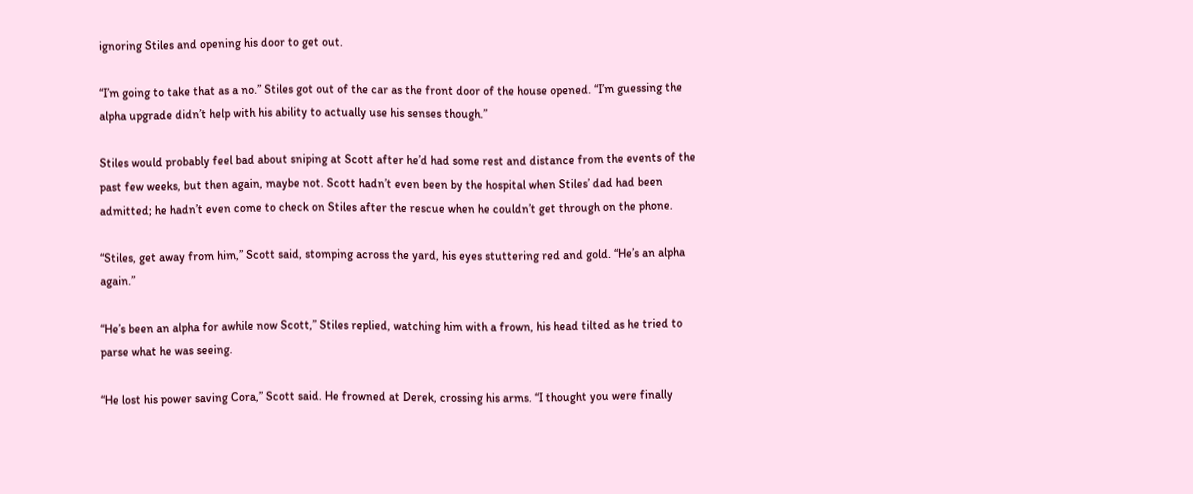ignoring Stiles and opening his door to get out.

“I’m going to take that as a no.” Stiles got out of the car as the front door of the house opened. “I’m guessing the alpha upgrade didn’t help with his ability to actually use his senses though.”

Stiles would probably feel bad about sniping at Scott after he’d had some rest and distance from the events of the past few weeks, but then again, maybe not. Scott hadn’t even been by the hospital when Stiles’ dad had been admitted; he hadn’t even come to check on Stiles after the rescue when he couldn’t get through on the phone.

“Stiles, get away from him,” Scott said, stomping across the yard, his eyes stuttering red and gold. “He’s an alpha again.”

“He’s been an alpha for awhile now Scott,” Stiles replied, watching him with a frown, his head tilted as he tried to parse what he was seeing.

“He lost his power saving Cora,” Scott said. He frowned at Derek, crossing his arms. “I thought you were finally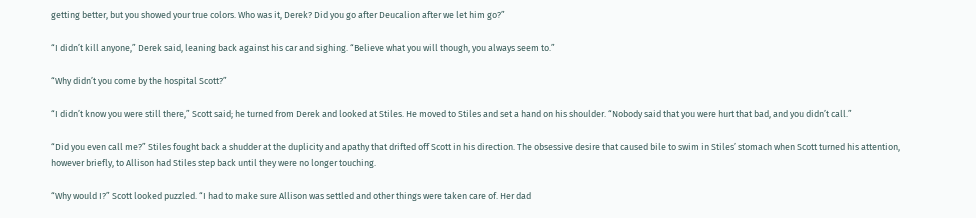getting better, but you showed your true colors. Who was it, Derek? Did you go after Deucalion after we let him go?”

“I didn’t kill anyone,” Derek said, leaning back against his car and sighing. “Believe what you will though, you always seem to.”

“Why didn’t you come by the hospital Scott?”

“I didn’t know you were still there,” Scott said; he turned from Derek and looked at Stiles. He moved to Stiles and set a hand on his shoulder. “Nobody said that you were hurt that bad, and you didn’t call.”

“Did you even call me?” Stiles fought back a shudder at the duplicity and apathy that drifted off Scott in his direction. The obsessive desire that caused bile to swim in Stiles’ stomach when Scott turned his attention, however briefly, to Allison had Stiles step back until they were no longer touching.

“Why would I?” Scott looked puzzled. “I had to make sure Allison was settled and other things were taken care of. Her dad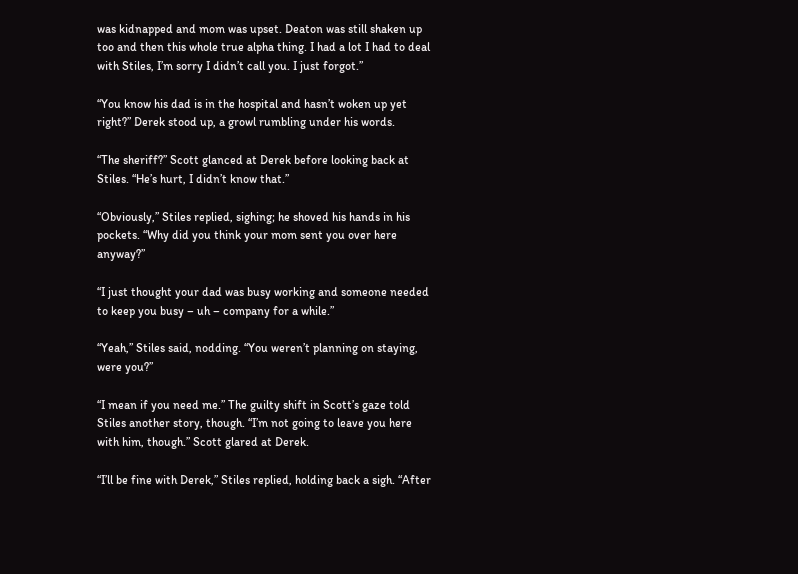was kidnapped and mom was upset. Deaton was still shaken up too and then this whole true alpha thing. I had a lot I had to deal with Stiles, I’m sorry I didn’t call you. I just forgot.”

“You know his dad is in the hospital and hasn’t woken up yet right?” Derek stood up, a growl rumbling under his words.

“The sheriff?” Scott glanced at Derek before looking back at Stiles. “He’s hurt, I didn’t know that.”

“Obviously,” Stiles replied, sighing; he shoved his hands in his pockets. “Why did you think your mom sent you over here anyway?”

“I just thought your dad was busy working and someone needed to keep you busy – uh – company for a while.”

“Yeah,” Stiles said, nodding. “You weren’t planning on staying, were you?”

“I mean if you need me.” The guilty shift in Scott’s gaze told Stiles another story, though. “I’m not going to leave you here with him, though.” Scott glared at Derek.

“I’ll be fine with Derek,” Stiles replied, holding back a sigh. “After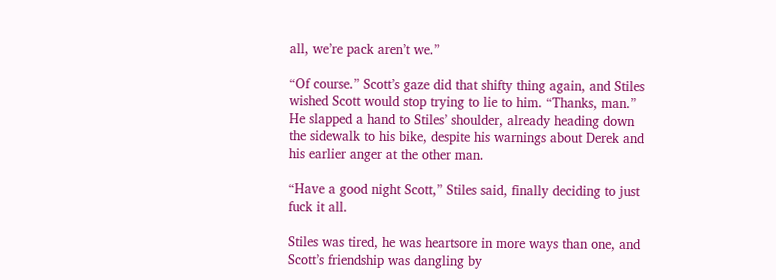all, we’re pack aren’t we.”

“Of course.” Scott’s gaze did that shifty thing again, and Stiles wished Scott would stop trying to lie to him. “Thanks, man.” He slapped a hand to Stiles’ shoulder, already heading down the sidewalk to his bike, despite his warnings about Derek and his earlier anger at the other man.

“Have a good night Scott,” Stiles said, finally deciding to just fuck it all.

Stiles was tired, he was heartsore in more ways than one, and Scott’s friendship was dangling by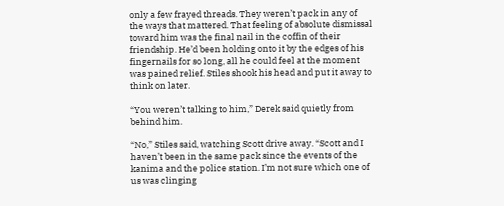only a few frayed threads. They weren’t pack in any of the ways that mattered. That feeling of absolute dismissal toward him was the final nail in the coffin of their friendship. He’d been holding onto it by the edges of his fingernails for so long, all he could feel at the moment was pained relief. Stiles shook his head and put it away to think on later.

“You weren’t talking to him,” Derek said quietly from behind him.

“No,” Stiles said, watching Scott drive away. “Scott and I haven’t been in the same pack since the events of the kanima and the police station. I’m not sure which one of us was clinging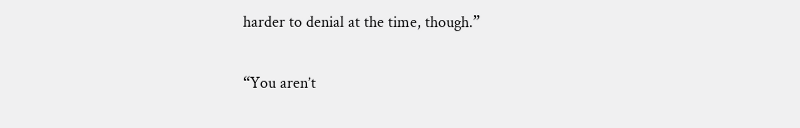harder to denial at the time, though.”

“You aren’t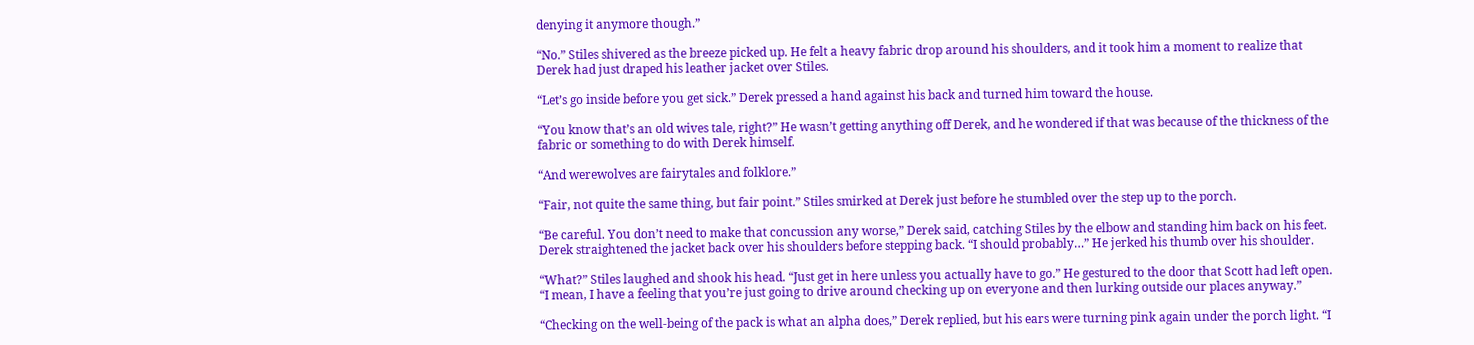denying it anymore though.”

“No.” Stiles shivered as the breeze picked up. He felt a heavy fabric drop around his shoulders, and it took him a moment to realize that Derek had just draped his leather jacket over Stiles.

“Let’s go inside before you get sick.” Derek pressed a hand against his back and turned him toward the house.

“You know that’s an old wives tale, right?” He wasn’t getting anything off Derek, and he wondered if that was because of the thickness of the fabric or something to do with Derek himself.

“And werewolves are fairytales and folklore.”

“Fair, not quite the same thing, but fair point.” Stiles smirked at Derek just before he stumbled over the step up to the porch.

“Be careful. You don’t need to make that concussion any worse,” Derek said, catching Stiles by the elbow and standing him back on his feet. Derek straightened the jacket back over his shoulders before stepping back. “I should probably…” He jerked his thumb over his shoulder.

“What?” Stiles laughed and shook his head. “Just get in here unless you actually have to go.” He gestured to the door that Scott had left open. “I mean, I have a feeling that you’re just going to drive around checking up on everyone and then lurking outside our places anyway.”

“Checking on the well-being of the pack is what an alpha does,” Derek replied, but his ears were turning pink again under the porch light. “I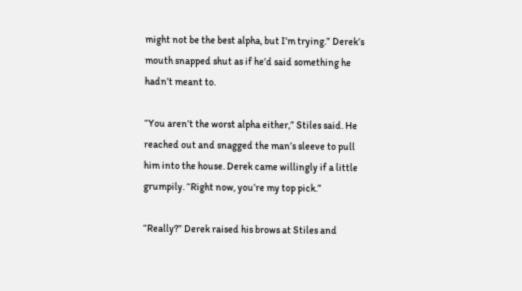might not be the best alpha, but I’m trying.” Derek’s mouth snapped shut as if he’d said something he hadn’t meant to.

“You aren’t the worst alpha either,” Stiles said. He reached out and snagged the man’s sleeve to pull him into the house. Derek came willingly if a little grumpily. “Right now, you’re my top pick.”

“Really?” Derek raised his brows at Stiles and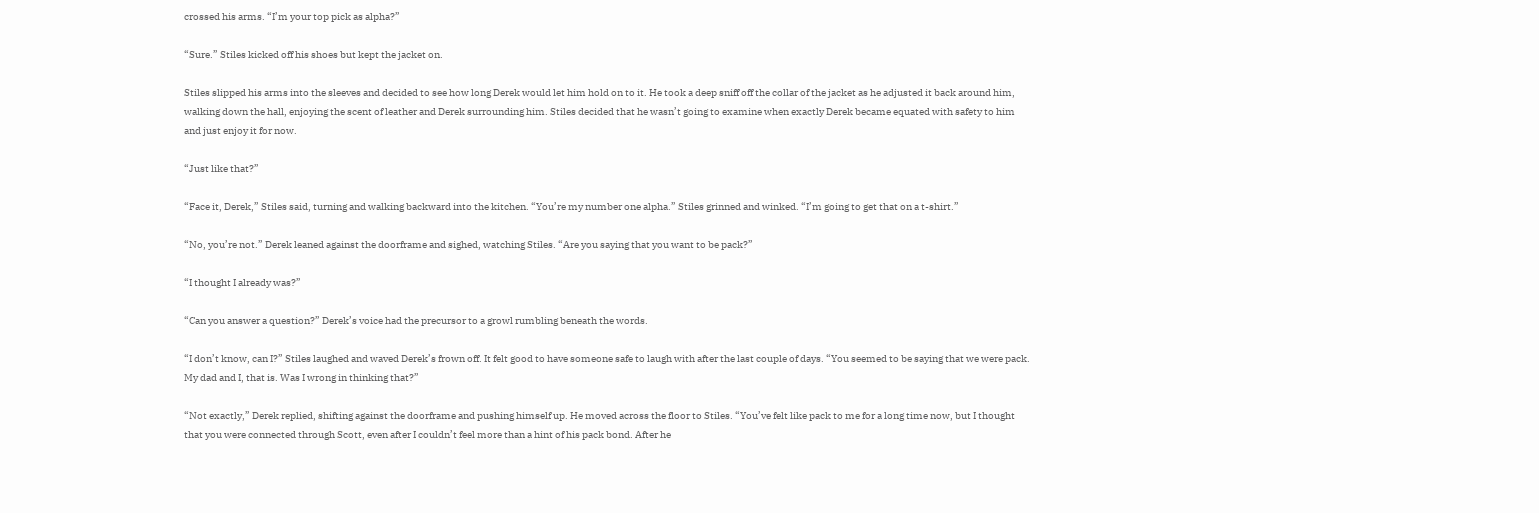crossed his arms. “I’m your top pick as alpha?”

“Sure.” Stiles kicked off his shoes but kept the jacket on.

Stiles slipped his arms into the sleeves and decided to see how long Derek would let him hold on to it. He took a deep sniff off the collar of the jacket as he adjusted it back around him, walking down the hall, enjoying the scent of leather and Derek surrounding him. Stiles decided that he wasn’t going to examine when exactly Derek became equated with safety to him and just enjoy it for now.

“Just like that?”

“Face it, Derek,” Stiles said, turning and walking backward into the kitchen. “You’re my number one alpha.” Stiles grinned and winked. “I’m going to get that on a t-shirt.”

“No, you’re not.” Derek leaned against the doorframe and sighed, watching Stiles. “Are you saying that you want to be pack?”

“I thought I already was?”

“Can you answer a question?” Derek’s voice had the precursor to a growl rumbling beneath the words.

“I don’t know, can I?” Stiles laughed and waved Derek’s frown off. It felt good to have someone safe to laugh with after the last couple of days. “You seemed to be saying that we were pack. My dad and I, that is. Was I wrong in thinking that?”

“Not exactly,” Derek replied, shifting against the doorframe and pushing himself up. He moved across the floor to Stiles. “You’ve felt like pack to me for a long time now, but I thought that you were connected through Scott, even after I couldn’t feel more than a hint of his pack bond. After he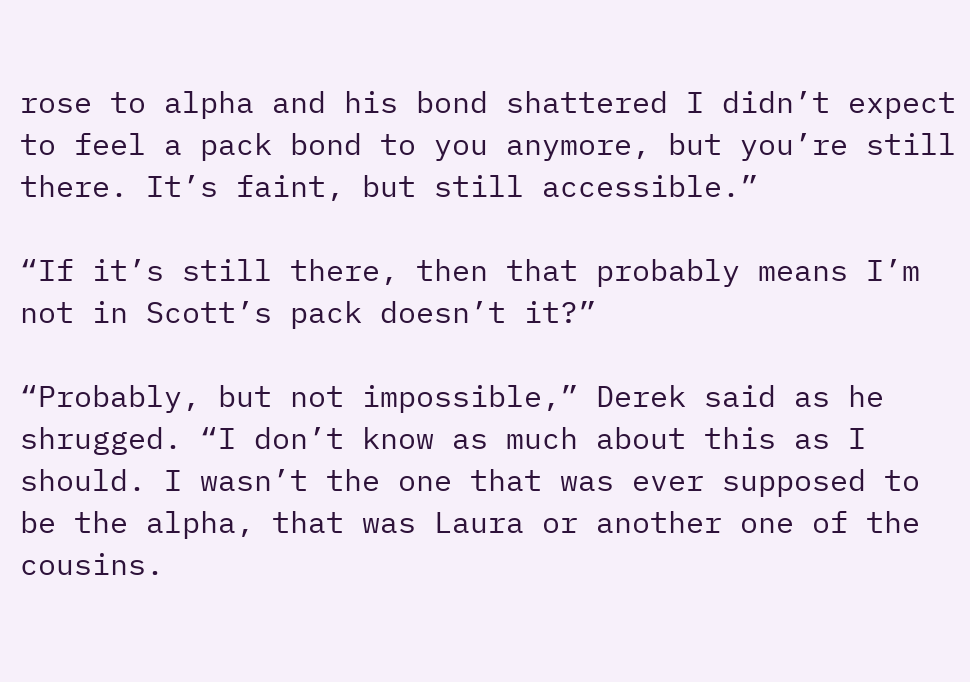rose to alpha and his bond shattered I didn’t expect to feel a pack bond to you anymore, but you’re still there. It’s faint, but still accessible.”

“If it’s still there, then that probably means I’m not in Scott’s pack doesn’t it?”

“Probably, but not impossible,” Derek said as he shrugged. “I don’t know as much about this as I should. I wasn’t the one that was ever supposed to be the alpha, that was Laura or another one of the cousins.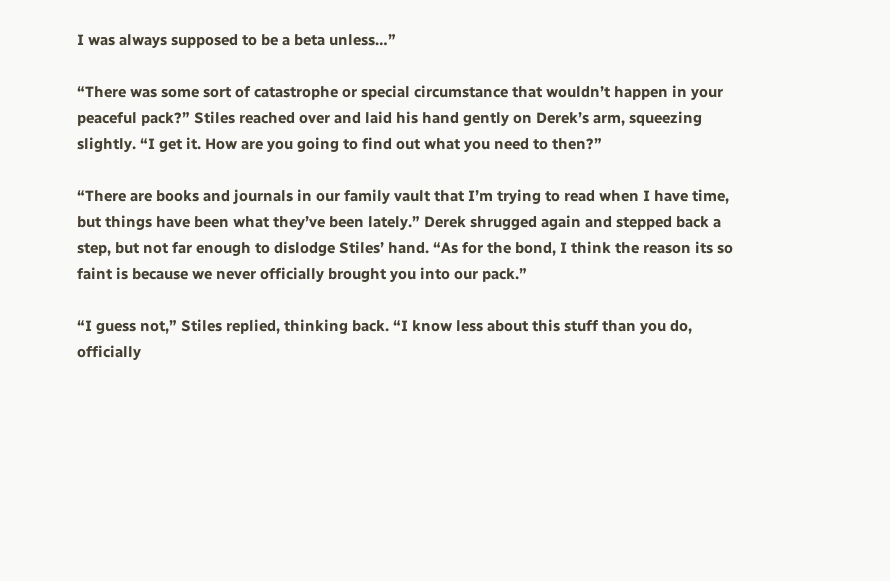I was always supposed to be a beta unless…”

“There was some sort of catastrophe or special circumstance that wouldn’t happen in your peaceful pack?” Stiles reached over and laid his hand gently on Derek’s arm, squeezing slightly. “I get it. How are you going to find out what you need to then?”

“There are books and journals in our family vault that I’m trying to read when I have time, but things have been what they’ve been lately.” Derek shrugged again and stepped back a step, but not far enough to dislodge Stiles’ hand. “As for the bond, I think the reason its so faint is because we never officially brought you into our pack.”

“I guess not,” Stiles replied, thinking back. “I know less about this stuff than you do, officially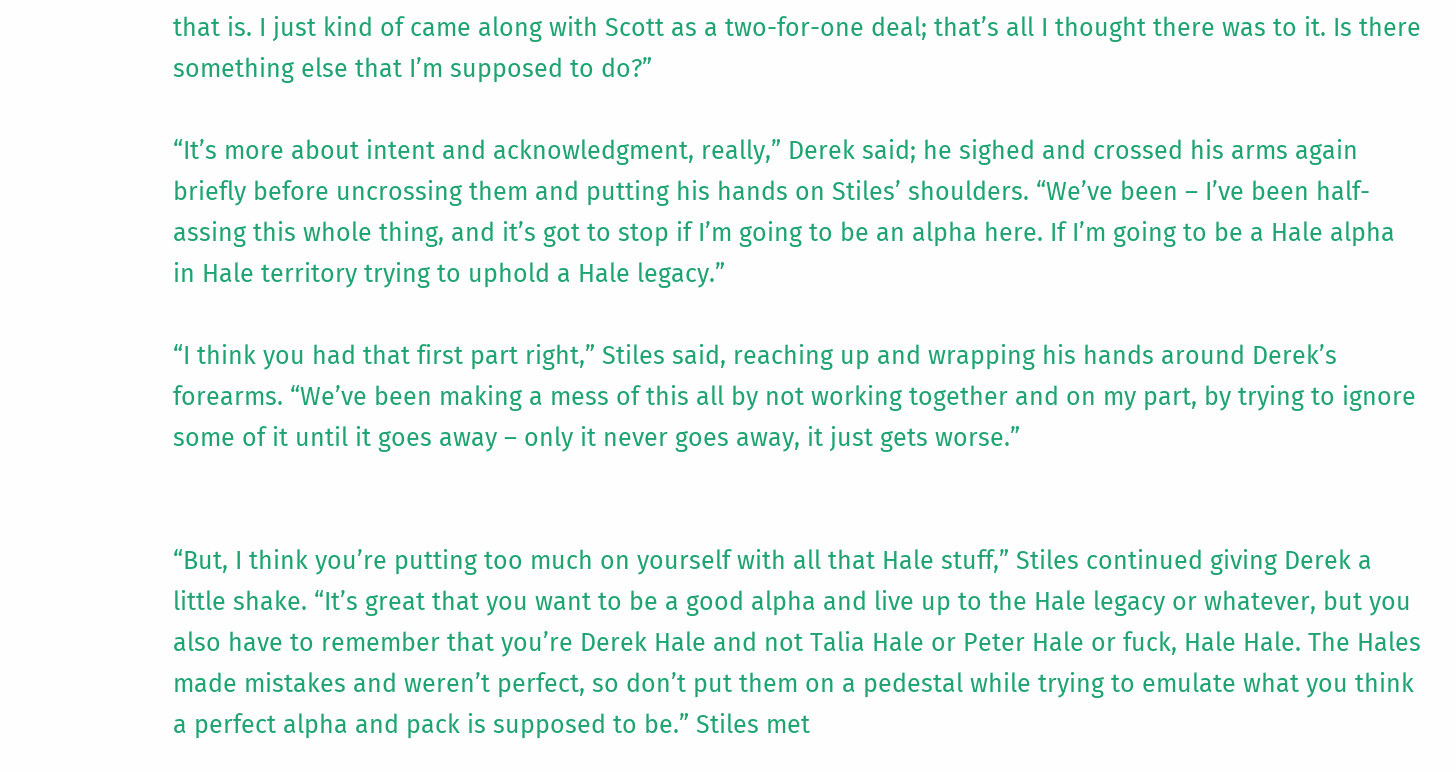that is. I just kind of came along with Scott as a two-for-one deal; that’s all I thought there was to it. Is there something else that I’m supposed to do?”

“It’s more about intent and acknowledgment, really,” Derek said; he sighed and crossed his arms again briefly before uncrossing them and putting his hands on Stiles’ shoulders. “We’ve been – I’ve been half-assing this whole thing, and it’s got to stop if I’m going to be an alpha here. If I’m going to be a Hale alpha in Hale territory trying to uphold a Hale legacy.”

“I think you had that first part right,” Stiles said, reaching up and wrapping his hands around Derek’s forearms. “We’ve been making a mess of this all by not working together and on my part, by trying to ignore some of it until it goes away – only it never goes away, it just gets worse.”


“But, I think you’re putting too much on yourself with all that Hale stuff,” Stiles continued giving Derek a little shake. “It’s great that you want to be a good alpha and live up to the Hale legacy or whatever, but you also have to remember that you’re Derek Hale and not Talia Hale or Peter Hale or fuck, Hale Hale. The Hales made mistakes and weren’t perfect, so don’t put them on a pedestal while trying to emulate what you think a perfect alpha and pack is supposed to be.” Stiles met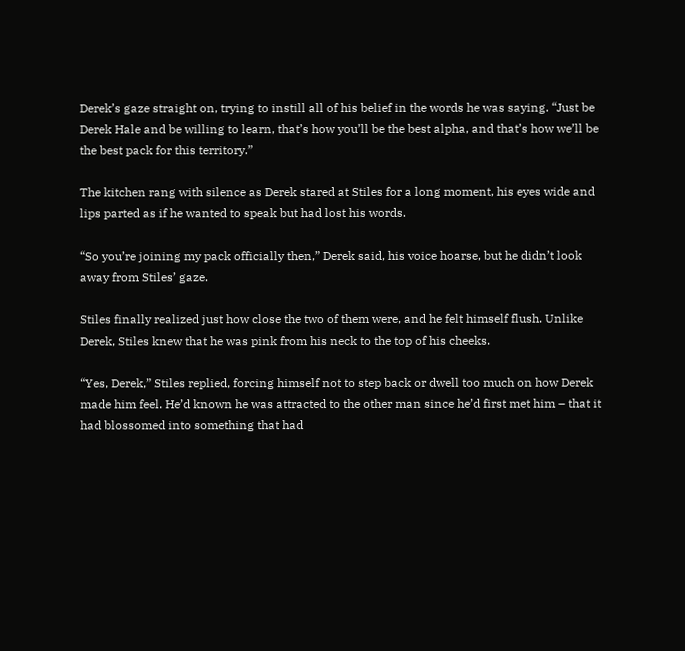Derek’s gaze straight on, trying to instill all of his belief in the words he was saying. “Just be Derek Hale and be willing to learn, that’s how you’ll be the best alpha, and that’s how we’ll be the best pack for this territory.”

The kitchen rang with silence as Derek stared at Stiles for a long moment, his eyes wide and lips parted as if he wanted to speak but had lost his words.

“So you’re joining my pack officially then,” Derek said, his voice hoarse, but he didn’t look away from Stiles’ gaze.

Stiles finally realized just how close the two of them were, and he felt himself flush. Unlike Derek, Stiles knew that he was pink from his neck to the top of his cheeks.

“Yes, Derek,” Stiles replied, forcing himself not to step back or dwell too much on how Derek made him feel. He’d known he was attracted to the other man since he’d first met him – that it had blossomed into something that had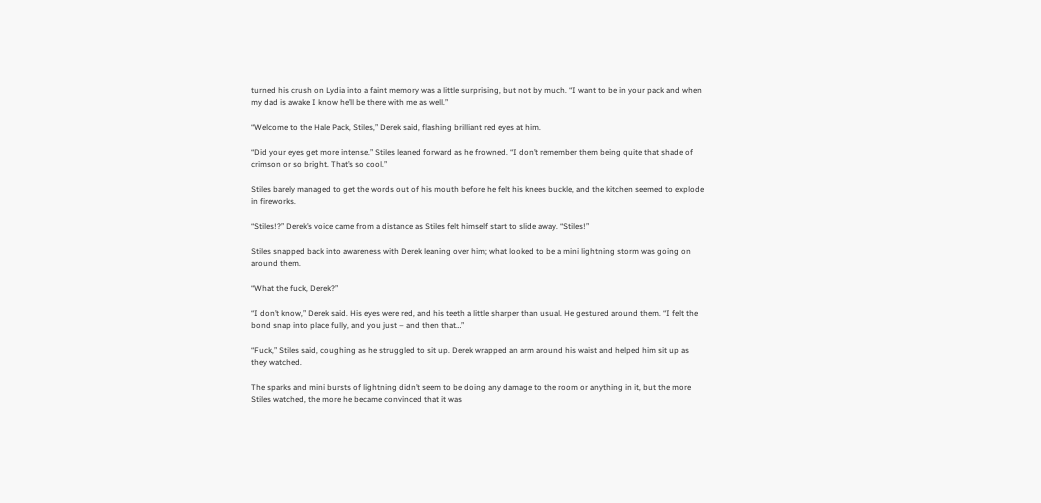turned his crush on Lydia into a faint memory was a little surprising, but not by much. “I want to be in your pack and when my dad is awake I know he’ll be there with me as well.”

“Welcome to the Hale Pack, Stiles,” Derek said, flashing brilliant red eyes at him.

“Did your eyes get more intense.” Stiles leaned forward as he frowned. “I don’t remember them being quite that shade of crimson or so bright. That’s so cool.”

Stiles barely managed to get the words out of his mouth before he felt his knees buckle, and the kitchen seemed to explode in fireworks.

“Stiles!?” Derek’s voice came from a distance as Stiles felt himself start to slide away. “Stiles!”

Stiles snapped back into awareness with Derek leaning over him; what looked to be a mini lightning storm was going on around them.

“What the fuck, Derek?”

“I don’t know,” Derek said. His eyes were red, and his teeth a little sharper than usual. He gestured around them. “I felt the bond snap into place fully, and you just – and then that…”

“Fuck,” Stiles said, coughing as he struggled to sit up. Derek wrapped an arm around his waist and helped him sit up as they watched.

The sparks and mini bursts of lightning didn’t seem to be doing any damage to the room or anything in it, but the more Stiles watched, the more he became convinced that it was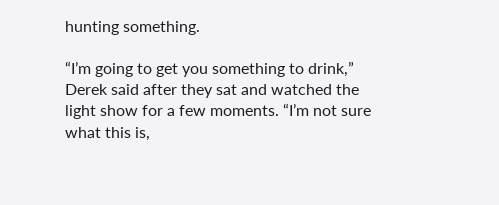hunting something.

“I’m going to get you something to drink,” Derek said after they sat and watched the light show for a few moments. “I’m not sure what this is,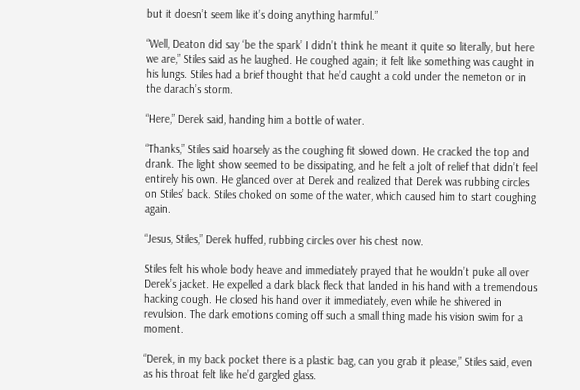but it doesn’t seem like it’s doing anything harmful.”

“Well, Deaton did say ‘be the spark’ I didn’t think he meant it quite so literally, but here we are,” Stiles said as he laughed. He coughed again; it felt like something was caught in his lungs. Stiles had a brief thought that he’d caught a cold under the nemeton or in the darach’s storm.

“Here,” Derek said, handing him a bottle of water.

“Thanks,” Stiles said hoarsely as the coughing fit slowed down. He cracked the top and drank. The light show seemed to be dissipating, and he felt a jolt of relief that didn’t feel entirely his own. He glanced over at Derek and realized that Derek was rubbing circles on Stiles’ back. Stiles choked on some of the water, which caused him to start coughing again.

“Jesus, Stiles,” Derek huffed, rubbing circles over his chest now.

Stiles felt his whole body heave and immediately prayed that he wouldn’t puke all over Derek’s jacket. He expelled a dark black fleck that landed in his hand with a tremendous hacking cough. He closed his hand over it immediately, even while he shivered in revulsion. The dark emotions coming off such a small thing made his vision swim for a moment.

“Derek, in my back pocket there is a plastic bag, can you grab it please,” Stiles said, even as his throat felt like he’d gargled glass.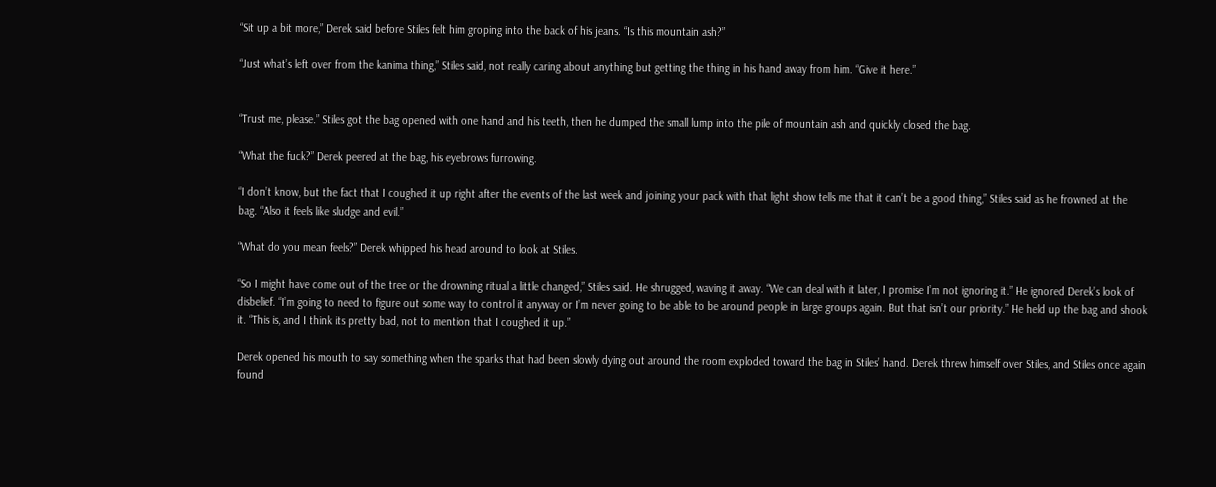“Sit up a bit more,” Derek said before Stiles felt him groping into the back of his jeans. “Is this mountain ash?”

“Just what’s left over from the kanima thing,” Stiles said, not really caring about anything but getting the thing in his hand away from him. “Give it here.”


“Trust me, please.” Stiles got the bag opened with one hand and his teeth, then he dumped the small lump into the pile of mountain ash and quickly closed the bag.

“What the fuck?” Derek peered at the bag, his eyebrows furrowing.

“I don’t know, but the fact that I coughed it up right after the events of the last week and joining your pack with that light show tells me that it can’t be a good thing,” Stiles said as he frowned at the bag. “Also it feels like sludge and evil.”

“What do you mean feels?” Derek whipped his head around to look at Stiles.

“So I might have come out of the tree or the drowning ritual a little changed,” Stiles said. He shrugged, waving it away. “We can deal with it later, I promise I’m not ignoring it.” He ignored Derek’s look of disbelief. “I’m going to need to figure out some way to control it anyway or I’m never going to be able to be around people in large groups again. But that isn’t our priority.” He held up the bag and shook it. “This is, and I think its pretty bad, not to mention that I coughed it up.”

Derek opened his mouth to say something when the sparks that had been slowly dying out around the room exploded toward the bag in Stiles’ hand. Derek threw himself over Stiles, and Stiles once again found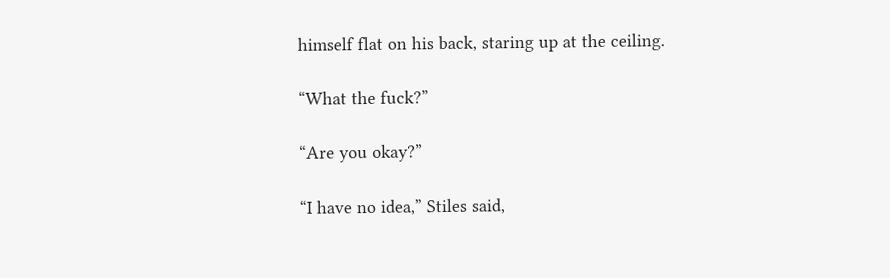himself flat on his back, staring up at the ceiling.

“What the fuck?”

“Are you okay?”

“I have no idea,” Stiles said,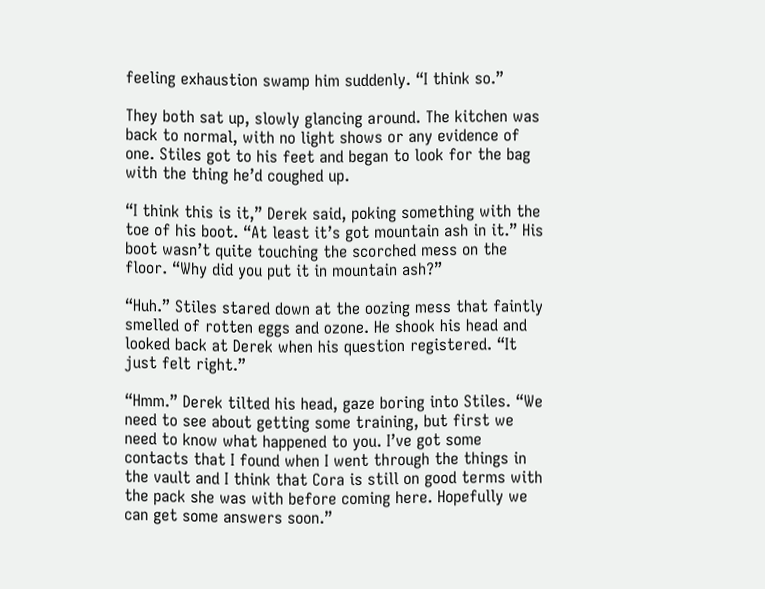feeling exhaustion swamp him suddenly. “I think so.”

They both sat up, slowly glancing around. The kitchen was back to normal, with no light shows or any evidence of one. Stiles got to his feet and began to look for the bag with the thing he’d coughed up.

“I think this is it,” Derek said, poking something with the toe of his boot. “At least it’s got mountain ash in it.” His boot wasn’t quite touching the scorched mess on the floor. “Why did you put it in mountain ash?”

“Huh.” Stiles stared down at the oozing mess that faintly smelled of rotten eggs and ozone. He shook his head and looked back at Derek when his question registered. “It just felt right.”

“Hmm.” Derek tilted his head, gaze boring into Stiles. “We need to see about getting some training, but first we need to know what happened to you. I’ve got some contacts that I found when I went through the things in the vault and I think that Cora is still on good terms with the pack she was with before coming here. Hopefully we can get some answers soon.”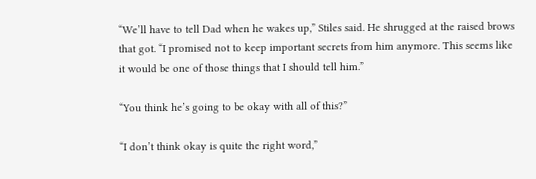“We’ll have to tell Dad when he wakes up,” Stiles said. He shrugged at the raised brows that got. “I promised not to keep important secrets from him anymore. This seems like it would be one of those things that I should tell him.”

“You think he’s going to be okay with all of this?”

“I don’t think okay is quite the right word,”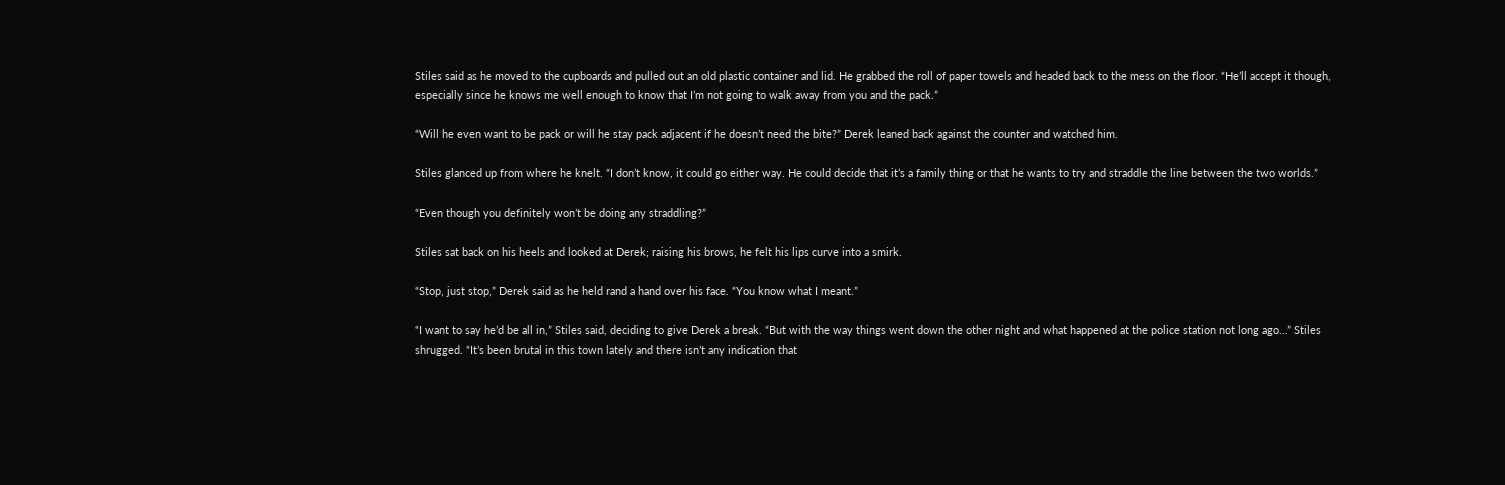Stiles said as he moved to the cupboards and pulled out an old plastic container and lid. He grabbed the roll of paper towels and headed back to the mess on the floor. “He’ll accept it though, especially since he knows me well enough to know that I’m not going to walk away from you and the pack.”

“Will he even want to be pack or will he stay pack adjacent if he doesn’t need the bite?” Derek leaned back against the counter and watched him.

Stiles glanced up from where he knelt. “I don’t know, it could go either way. He could decide that it’s a family thing or that he wants to try and straddle the line between the two worlds.”

“Even though you definitely won’t be doing any straddling?”

Stiles sat back on his heels and looked at Derek; raising his brows, he felt his lips curve into a smirk.

“Stop, just stop,” Derek said as he held rand a hand over his face. “You know what I meant.”

“I want to say he’d be all in,” Stiles said, deciding to give Derek a break. “But with the way things went down the other night and what happened at the police station not long ago…” Stiles shrugged. “It’s been brutal in this town lately and there isn’t any indication that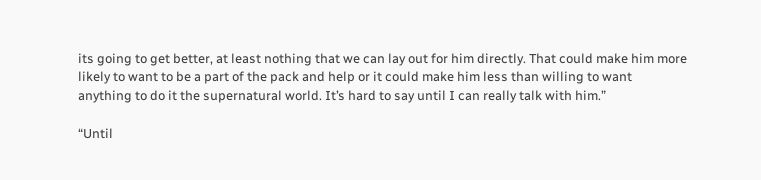its going to get better, at least nothing that we can lay out for him directly. That could make him more likely to want to be a part of the pack and help or it could make him less than willing to want anything to do it the supernatural world. It’s hard to say until I can really talk with him.”

“Until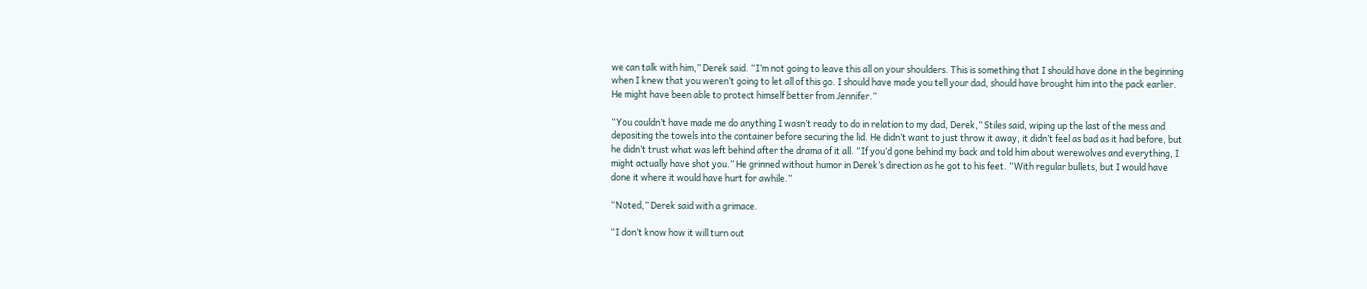we can talk with him,” Derek said. “I’m not going to leave this all on your shoulders. This is something that I should have done in the beginning when I knew that you weren’t going to let all of this go. I should have made you tell your dad, should have brought him into the pack earlier. He might have been able to protect himself better from Jennifer.”

“You couldn’t have made me do anything I wasn’t ready to do in relation to my dad, Derek,” Stiles said, wiping up the last of the mess and depositing the towels into the container before securing the lid. He didn’t want to just throw it away, it didn’t feel as bad as it had before, but he didn’t trust what was left behind after the drama of it all. “If you’d gone behind my back and told him about werewolves and everything, I might actually have shot you.” He grinned without humor in Derek’s direction as he got to his feet. “With regular bullets, but I would have done it where it would have hurt for awhile.”

“Noted,” Derek said with a grimace.

“I don’t know how it will turn out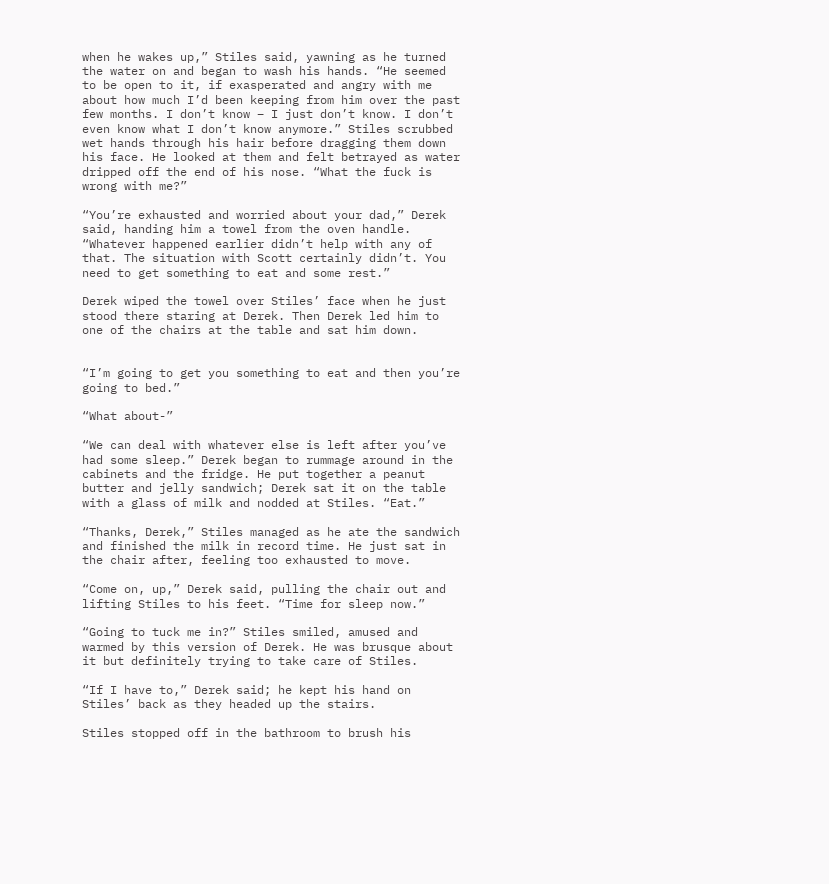when he wakes up,” Stiles said, yawning as he turned the water on and began to wash his hands. “He seemed to be open to it, if exasperated and angry with me about how much I’d been keeping from him over the past few months. I don’t know – I just don’t know. I don’t even know what I don’t know anymore.” Stiles scrubbed wet hands through his hair before dragging them down his face. He looked at them and felt betrayed as water dripped off the end of his nose. “What the fuck is wrong with me?”

“You’re exhausted and worried about your dad,” Derek said, handing him a towel from the oven handle. “Whatever happened earlier didn’t help with any of that. The situation with Scott certainly didn’t. You need to get something to eat and some rest.”

Derek wiped the towel over Stiles’ face when he just stood there staring at Derek. Then Derek led him to one of the chairs at the table and sat him down.


“I’m going to get you something to eat and then you’re going to bed.”

“What about-”

“We can deal with whatever else is left after you’ve had some sleep.” Derek began to rummage around in the cabinets and the fridge. He put together a peanut butter and jelly sandwich; Derek sat it on the table with a glass of milk and nodded at Stiles. “Eat.”

“Thanks, Derek,” Stiles managed as he ate the sandwich and finished the milk in record time. He just sat in the chair after, feeling too exhausted to move.

“Come on, up,” Derek said, pulling the chair out and lifting Stiles to his feet. “Time for sleep now.”

“Going to tuck me in?” Stiles smiled, amused and warmed by this version of Derek. He was brusque about it but definitely trying to take care of Stiles.

“If I have to,” Derek said; he kept his hand on Stiles’ back as they headed up the stairs.

Stiles stopped off in the bathroom to brush his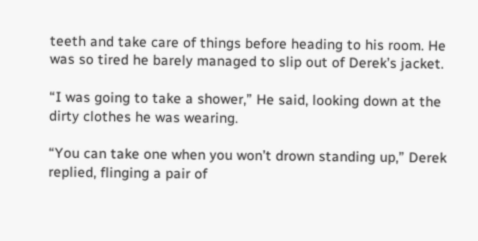teeth and take care of things before heading to his room. He was so tired he barely managed to slip out of Derek’s jacket.

“I was going to take a shower,” He said, looking down at the dirty clothes he was wearing.

“You can take one when you won’t drown standing up,” Derek replied, flinging a pair of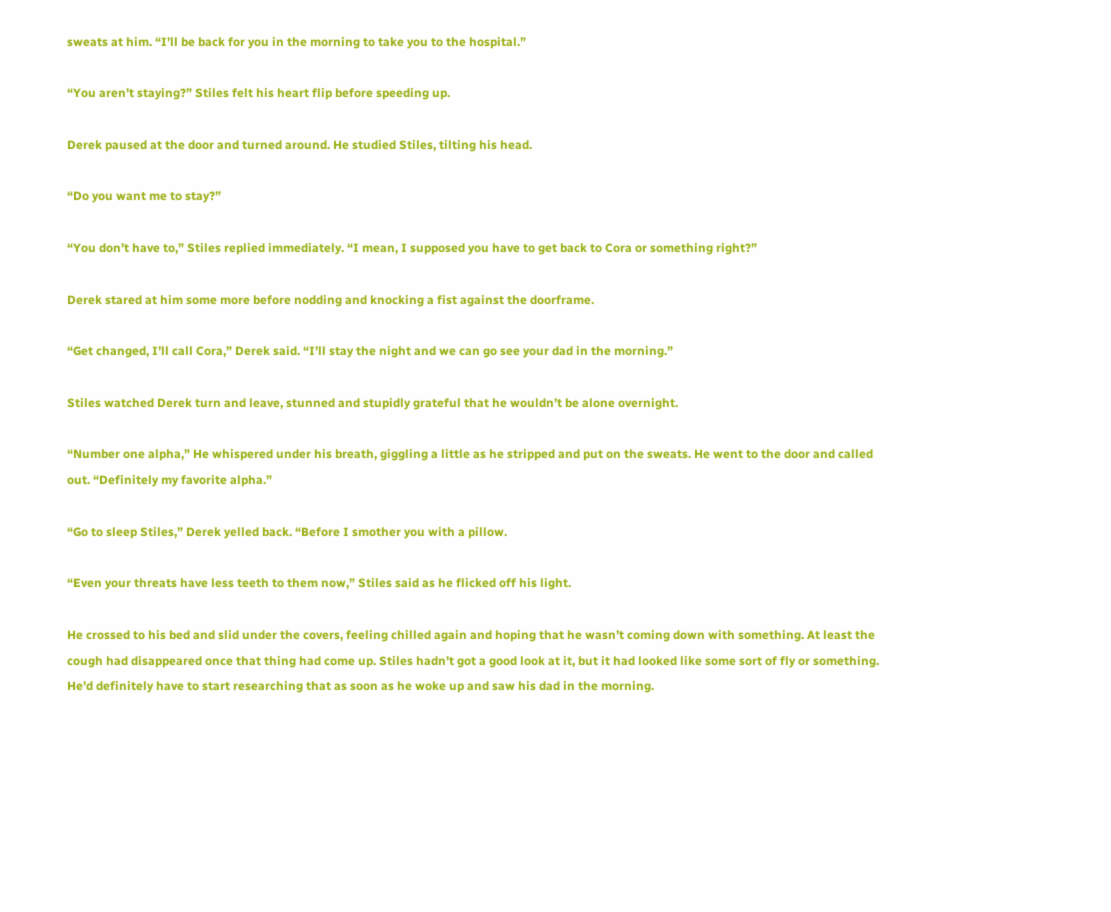sweats at him. “I’ll be back for you in the morning to take you to the hospital.”

“You aren’t staying?” Stiles felt his heart flip before speeding up.

Derek paused at the door and turned around. He studied Stiles, tilting his head.

“Do you want me to stay?”

“You don’t have to,” Stiles replied immediately. “I mean, I supposed you have to get back to Cora or something right?”

Derek stared at him some more before nodding and knocking a fist against the doorframe.

“Get changed, I’ll call Cora,” Derek said. “I’ll stay the night and we can go see your dad in the morning.”

Stiles watched Derek turn and leave, stunned and stupidly grateful that he wouldn’t be alone overnight.

“Number one alpha,” He whispered under his breath, giggling a little as he stripped and put on the sweats. He went to the door and called out. “Definitely my favorite alpha.”

“Go to sleep Stiles,” Derek yelled back. “Before I smother you with a pillow.

“Even your threats have less teeth to them now,” Stiles said as he flicked off his light.

He crossed to his bed and slid under the covers, feeling chilled again and hoping that he wasn’t coming down with something. At least the cough had disappeared once that thing had come up. Stiles hadn’t got a good look at it, but it had looked like some sort of fly or something. He’d definitely have to start researching that as soon as he woke up and saw his dad in the morning.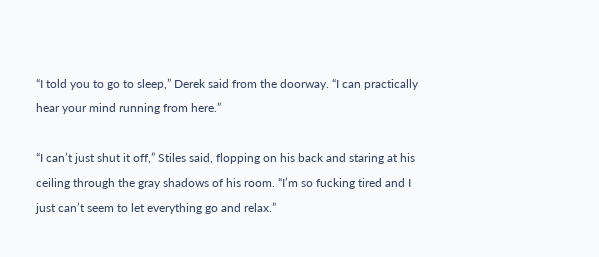“I told you to go to sleep,” Derek said from the doorway. “I can practically hear your mind running from here.”

“I can’t just shut it off,” Stiles said, flopping on his back and staring at his ceiling through the gray shadows of his room. “I’m so fucking tired and I just can’t seem to let everything go and relax.”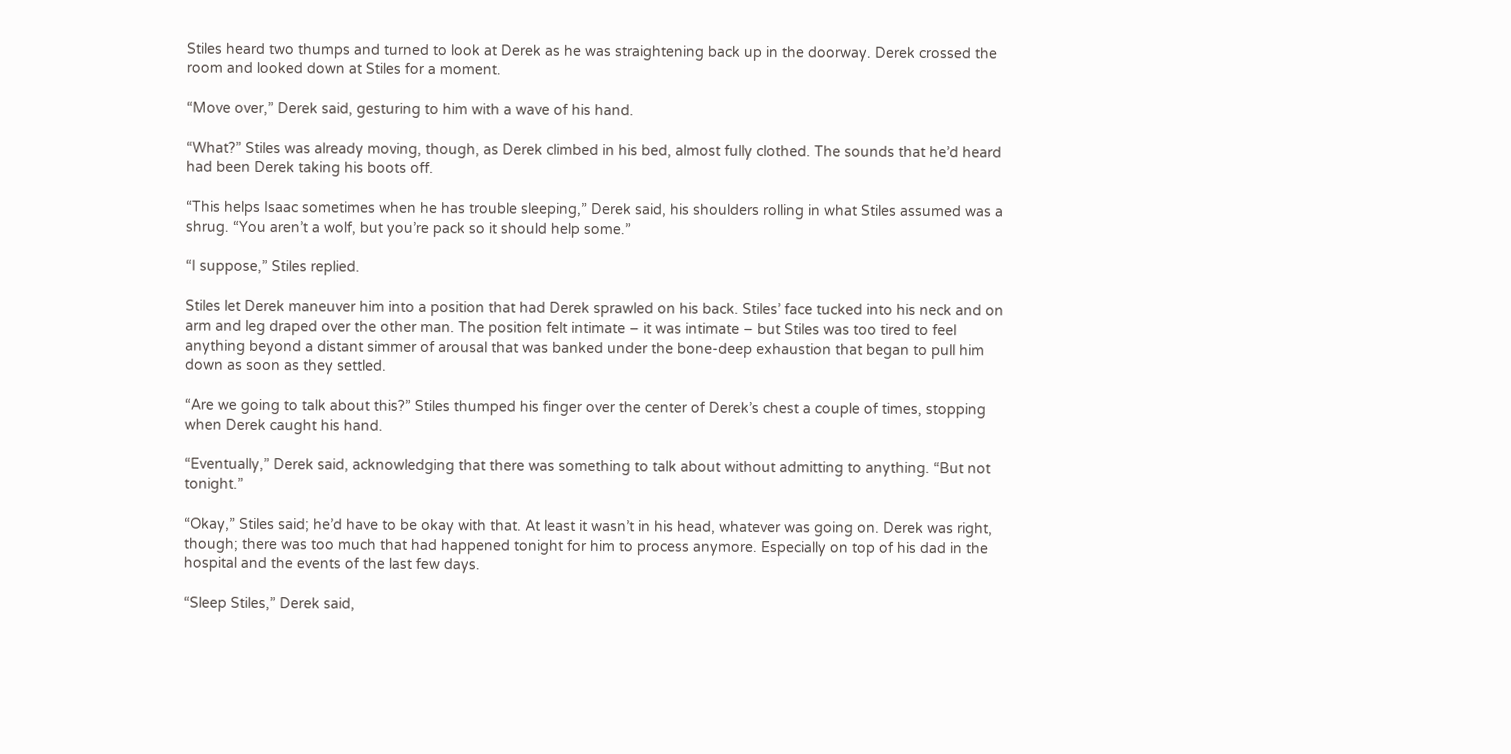Stiles heard two thumps and turned to look at Derek as he was straightening back up in the doorway. Derek crossed the room and looked down at Stiles for a moment.

“Move over,” Derek said, gesturing to him with a wave of his hand.

“What?” Stiles was already moving, though, as Derek climbed in his bed, almost fully clothed. The sounds that he’d heard had been Derek taking his boots off.

“This helps Isaac sometimes when he has trouble sleeping,” Derek said, his shoulders rolling in what Stiles assumed was a shrug. “You aren’t a wolf, but you’re pack so it should help some.”

“I suppose,” Stiles replied.

Stiles let Derek maneuver him into a position that had Derek sprawled on his back. Stiles’ face tucked into his neck and on arm and leg draped over the other man. The position felt intimate – it was intimate – but Stiles was too tired to feel anything beyond a distant simmer of arousal that was banked under the bone-deep exhaustion that began to pull him down as soon as they settled.

“Are we going to talk about this?” Stiles thumped his finger over the center of Derek’s chest a couple of times, stopping when Derek caught his hand.

“Eventually,” Derek said, acknowledging that there was something to talk about without admitting to anything. “But not tonight.”

“Okay,” Stiles said; he’d have to be okay with that. At least it wasn’t in his head, whatever was going on. Derek was right, though; there was too much that had happened tonight for him to process anymore. Especially on top of his dad in the hospital and the events of the last few days.

“Sleep Stiles,” Derek said,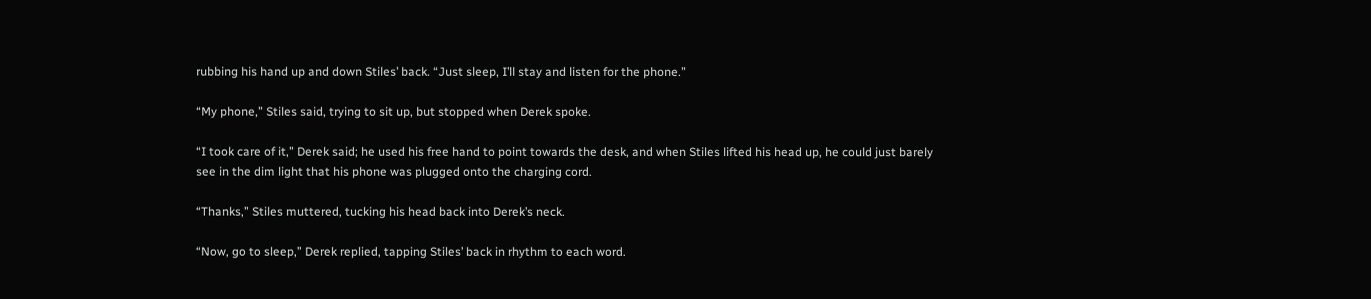rubbing his hand up and down Stiles’ back. “Just sleep, I’ll stay and listen for the phone.”

“My phone,” Stiles said, trying to sit up, but stopped when Derek spoke.

“I took care of it,” Derek said; he used his free hand to point towards the desk, and when Stiles lifted his head up, he could just barely see in the dim light that his phone was plugged onto the charging cord.

“Thanks,” Stiles muttered, tucking his head back into Derek’s neck.

“Now, go to sleep,” Derek replied, tapping Stiles’ back in rhythm to each word.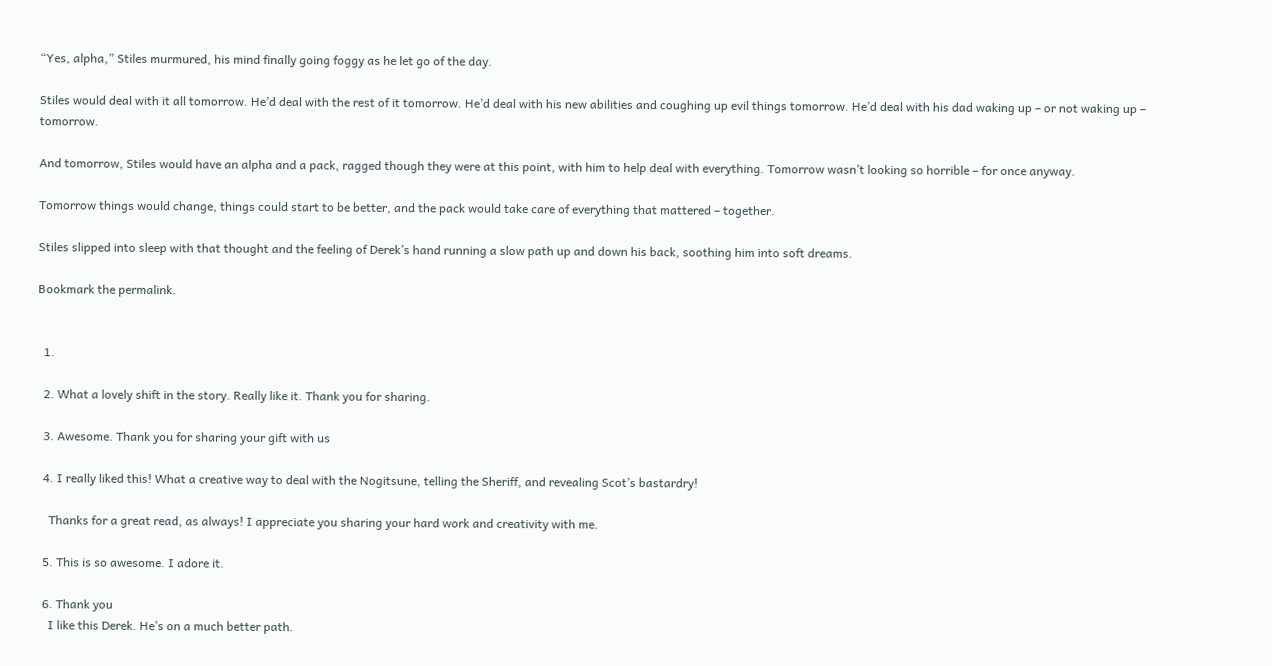“Yes, alpha,” Stiles murmured, his mind finally going foggy as he let go of the day.

Stiles would deal with it all tomorrow. He’d deal with the rest of it tomorrow. He’d deal with his new abilities and coughing up evil things tomorrow. He’d deal with his dad waking up – or not waking up – tomorrow.

And tomorrow, Stiles would have an alpha and a pack, ragged though they were at this point, with him to help deal with everything. Tomorrow wasn’t looking so horrible – for once anyway.

Tomorrow things would change, things could start to be better, and the pack would take care of everything that mattered – together.

Stiles slipped into sleep with that thought and the feeling of Derek’s hand running a slow path up and down his back, soothing him into soft dreams.

Bookmark the permalink.


  1.

  2. What a lovely shift in the story. Really like it. Thank you for sharing.

  3. Awesome. Thank you for sharing your gift with us

  4. I really liked this! What a creative way to deal with the Nogitsune, telling the Sheriff, and revealing Scot’s bastardry!

    Thanks for a great read, as always! I appreciate you sharing your hard work and creativity with me.

  5. This is so awesome. I adore it.

  6. Thank you
    I like this Derek. He’s on a much better path.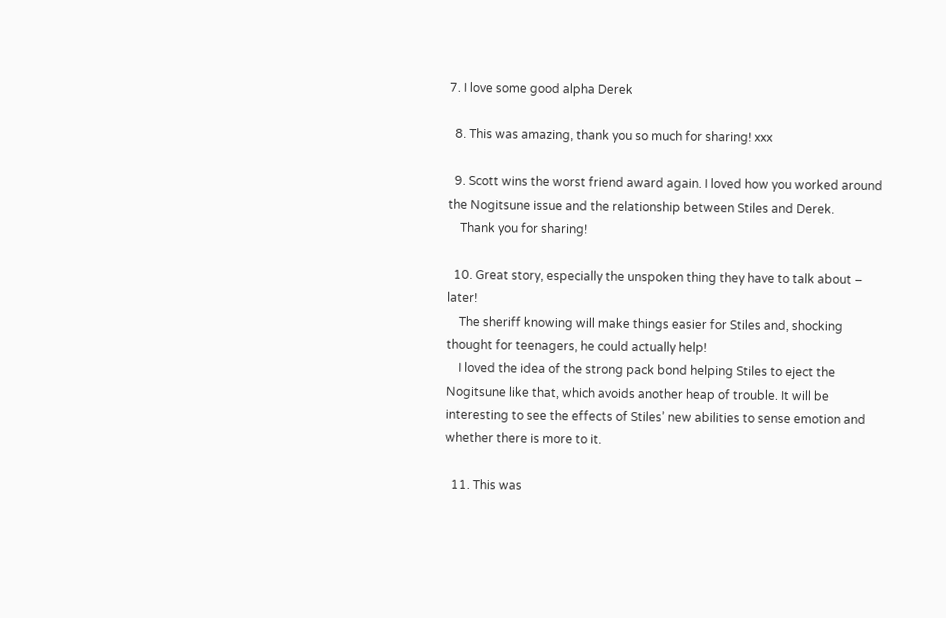7. I love some good alpha Derek

  8. This was amazing, thank you so much for sharing! xxx

  9. Scott wins the worst friend award again. I loved how you worked around the Nogitsune issue and the relationship between Stiles and Derek.
    Thank you for sharing!

  10. Great story, especially the unspoken thing they have to talk about – later!
    The sheriff knowing will make things easier for Stiles and, shocking thought for teenagers, he could actually help!
    I loved the idea of the strong pack bond helping Stiles to eject the Nogitsune like that, which avoids another heap of trouble. It will be interesting to see the effects of Stiles’ new abilities to sense emotion and whether there is more to it.

  11. This was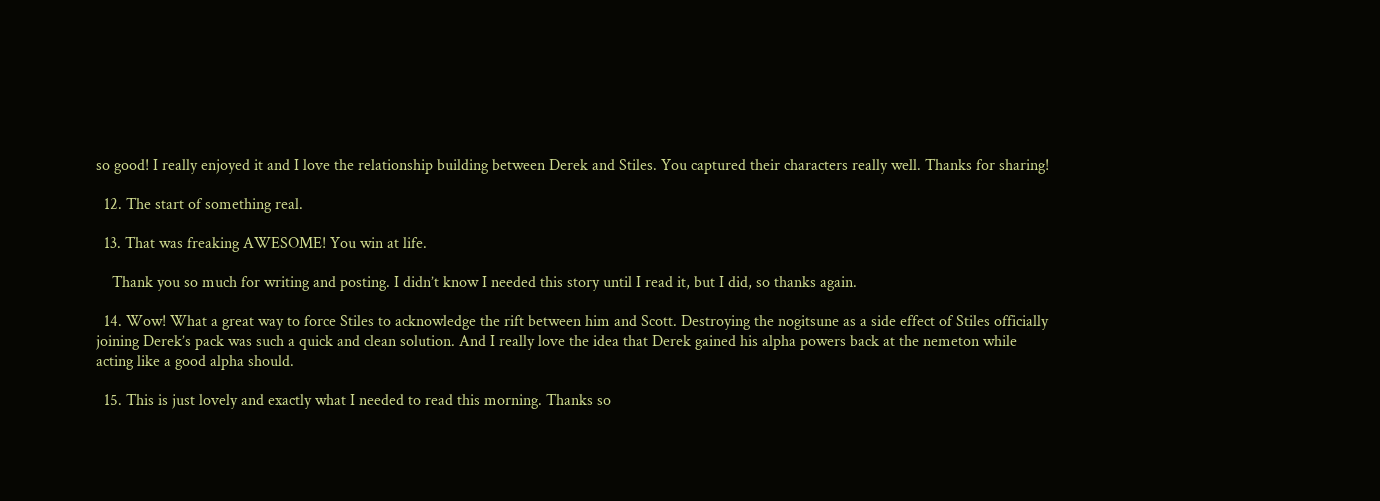so good! I really enjoyed it and I love the relationship building between Derek and Stiles. You captured their characters really well. Thanks for sharing!

  12. The start of something real.

  13. That was freaking AWESOME! You win at life.

    Thank you so much for writing and posting. I didn’t know I needed this story until I read it, but I did, so thanks again.

  14. Wow! What a great way to force Stiles to acknowledge the rift between him and Scott. Destroying the nogitsune as a side effect of Stiles officially joining Derek’s pack was such a quick and clean solution. And I really love the idea that Derek gained his alpha powers back at the nemeton while acting like a good alpha should.

  15. This is just lovely and exactly what I needed to read this morning. Thanks so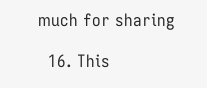much for sharing

  16. This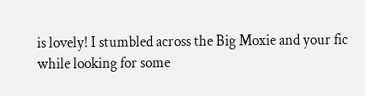is lovely! I stumbled across the Big Moxie and your fic while looking for some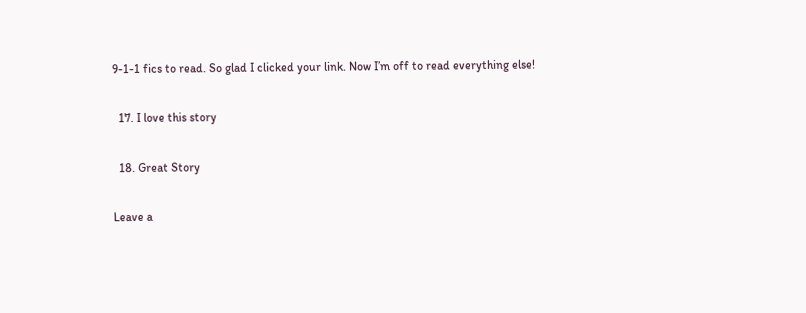9-1-1 fics to read. So glad I clicked your link. Now I’m off to read everything else!

  17. I love this story

  18. Great Story

Leave a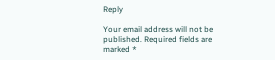Reply

Your email address will not be published. Required fields are marked *